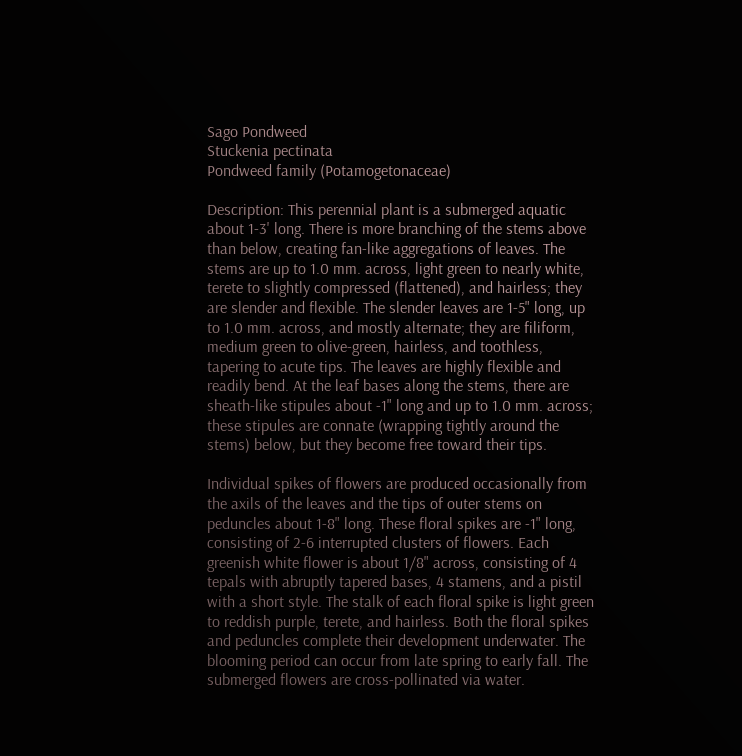Sago Pondweed
Stuckenia pectinata
Pondweed family (Potamogetonaceae)

Description: This perennial plant is a submerged aquatic about 1-3' long. There is more branching of the stems above than below, creating fan-like aggregations of leaves. The stems are up to 1.0 mm. across, light green to nearly white, terete to slightly compressed (flattened), and hairless; they are slender and flexible. The slender leaves are 1-5" long, up to 1.0 mm. across, and mostly alternate; they are filiform, medium green to olive-green, hairless, and toothless, tapering to acute tips. The leaves are highly flexible and readily bend. At the leaf bases along the stems, there are sheath-like stipules about -1" long and up to 1.0 mm. across; these stipules are connate (wrapping tightly around the stems) below, but they become free toward their tips.

Individual spikes of flowers are produced occasionally from the axils of the leaves and the tips of outer stems on peduncles about 1-8" long. These floral spikes are -1" long, consisting of 2-6 interrupted clusters of flowers. Each greenish white flower is about 1/8" across, consisting of 4 tepals with abruptly tapered bases, 4 stamens, and a pistil with a short style. The stalk of each floral spike is light green to reddish purple, terete, and hairless. Both the floral spikes and peduncles complete their development underwater. The blooming period can occur from late spring to early fall. The submerged flowers are cross-pollinated via water.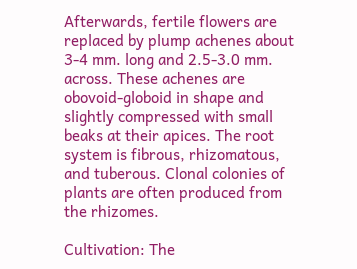Afterwards, fertile flowers are replaced by plump achenes about 3-4 mm. long and 2.5-3.0 mm. across. These achenes are obovoid-globoid in shape and slightly compressed with small beaks at their apices. The root system is fibrous, rhizomatous, and tuberous. Clonal colonies of plants are often produced from the rhizomes.

Cultivation: The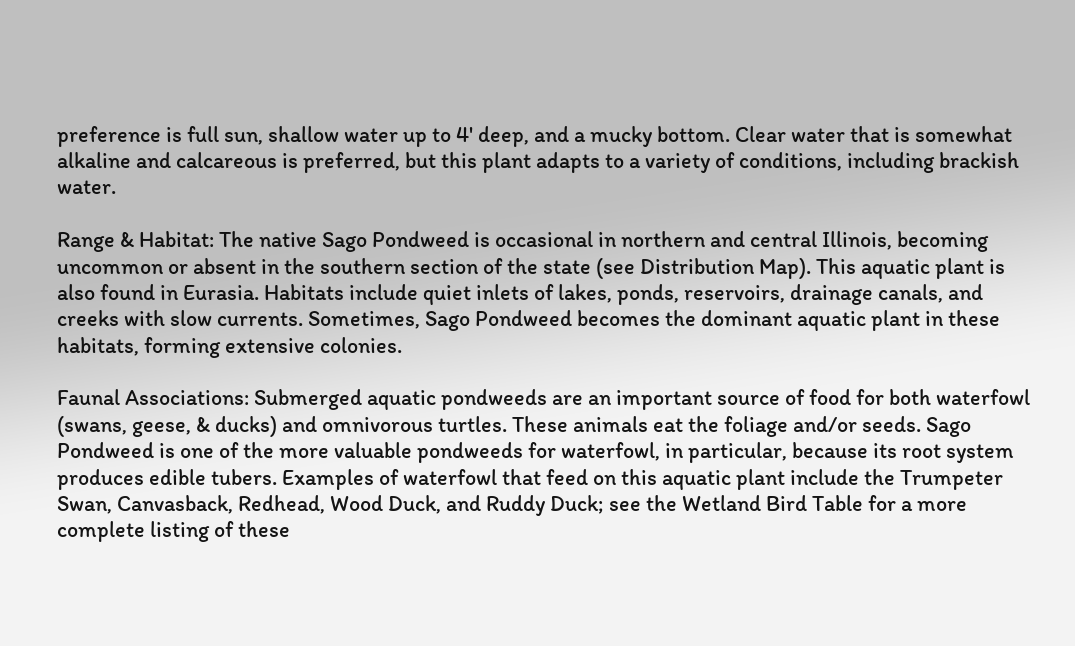preference is full sun, shallow water up to 4' deep, and a mucky bottom. Clear water that is somewhat alkaline and calcareous is preferred, but this plant adapts to a variety of conditions, including brackish water.

Range & Habitat: The native Sago Pondweed is occasional in northern and central Illinois, becoming uncommon or absent in the southern section of the state (see Distribution Map). This aquatic plant is also found in Eurasia. Habitats include quiet inlets of lakes, ponds, reservoirs, drainage canals, and creeks with slow currents. Sometimes, Sago Pondweed becomes the dominant aquatic plant in these habitats, forming extensive colonies.

Faunal Associations: Submerged aquatic pondweeds are an important source of food for both waterfowl (swans, geese, & ducks) and omnivorous turtles. These animals eat the foliage and/or seeds. Sago Pondweed is one of the more valuable pondweeds for waterfowl, in particular, because its root system produces edible tubers. Examples of waterfowl that feed on this aquatic plant include the Trumpeter Swan, Canvasback, Redhead, Wood Duck, and Ruddy Duck; see the Wetland Bird Table for a more complete listing of these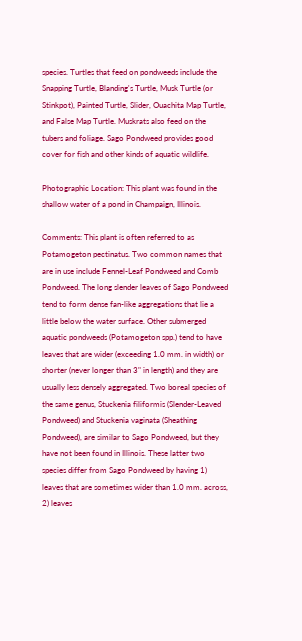species. Turtles that feed on pondweeds include the Snapping Turtle, Blanding's Turtle, Musk Turtle (or Stinkpot), Painted Turtle, Slider, Ouachita Map Turtle, and False Map Turtle. Muskrats also feed on the tubers and foliage. Sago Pondweed provides good cover for fish and other kinds of aquatic wildlife.

Photographic Location: This plant was found in the shallow water of a pond in Champaign, Illinois.

Comments: This plant is often referred to as Potamogeton pectinatus. Two common names that are in use include Fennel-Leaf Pondweed and Comb Pondweed. The long slender leaves of Sago Pondweed tend to form dense fan-like aggregations that lie a little below the water surface. Other submerged aquatic pondweeds (Potamogeton spp.) tend to have leaves that are wider (exceeding 1.0 mm. in width) or shorter (never longer than 3" in length) and they are usually less densely aggregated. Two boreal species of the same genus, Stuckenia filiformis (Slender-Leaved Pondweed) and Stuckenia vaginata (Sheathing Pondweed), are similar to Sago Pondweed, but they have not been found in Illinois. These latter two species differ from Sago Pondweed by having 1) leaves that are sometimes wider than 1.0 mm. across, 2) leaves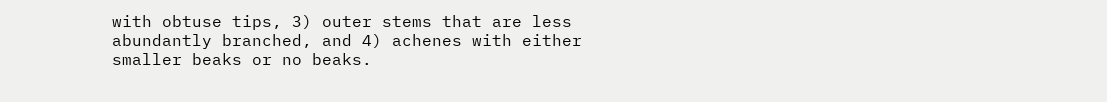with obtuse tips, 3) outer stems that are less abundantly branched, and 4) achenes with either smaller beaks or no beaks.